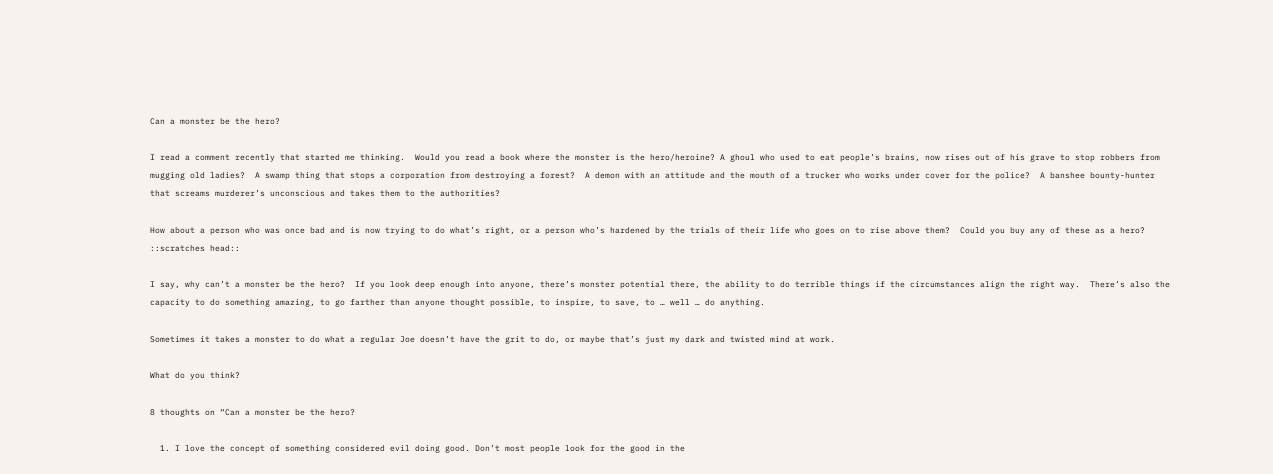Can a monster be the hero?

I read a comment recently that started me thinking.  Would you read a book where the monster is the hero/heroine? A ghoul who used to eat people’s brains, now rises out of his grave to stop robbers from mugging old ladies?  A swamp thing that stops a corporation from destroying a forest?  A demon with an attitude and the mouth of a trucker who works under cover for the police?  A banshee bounty-hunter that screams murderer’s unconscious and takes them to the authorities?

How about a person who was once bad and is now trying to do what’s right, or a person who’s hardened by the trials of their life who goes on to rise above them?  Could you buy any of these as a hero?  ::scratches head::

I say, why can’t a monster be the hero?  If you look deep enough into anyone, there’s monster potential there, the ability to do terrible things if the circumstances align the right way.  There’s also the capacity to do something amazing, to go farther than anyone thought possible, to inspire, to save, to … well … do anything.

Sometimes it takes a monster to do what a regular Joe doesn’t have the grit to do, or maybe that’s just my dark and twisted mind at work.

What do you think?

8 thoughts on “Can a monster be the hero?

  1. I love the concept of something considered evil doing good. Don’t most people look for the good in the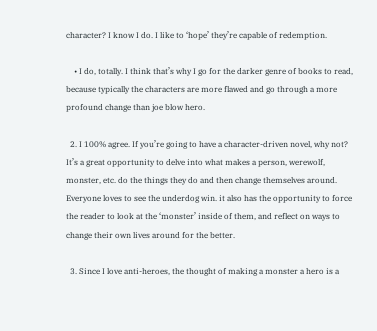character? I know I do. I like to ‘hope’ they’re capable of redemption.

    • I do, totally. I think that’s why I go for the darker genre of books to read, because typically the characters are more flawed and go through a more profound change than joe blow hero.

  2. I 100% agree. If you’re going to have a character-driven novel, why not? It’s a great opportunity to delve into what makes a person, werewolf, monster, etc. do the things they do and then change themselves around. Everyone loves to see the underdog win. it also has the opportunity to force the reader to look at the ‘monster’ inside of them, and reflect on ways to change their own lives around for the better.

  3. Since I love anti-heroes, the thought of making a monster a hero is a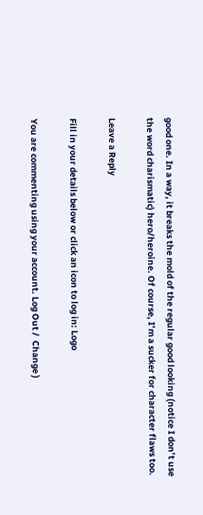good one. In a way, it breaks the mold of the regular good looking (notice I don’t use the word charismatic) hero/heroine. Of course, I’m a sucker for character flaws too.

Leave a Reply

Fill in your details below or click an icon to log in: Logo

You are commenting using your account. Log Out /  Change )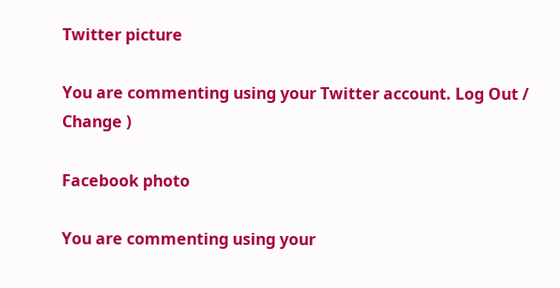Twitter picture

You are commenting using your Twitter account. Log Out /  Change )

Facebook photo

You are commenting using your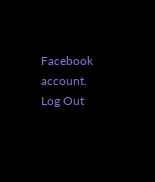Facebook account. Log Out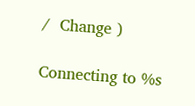/  Change )

Connecting to %s